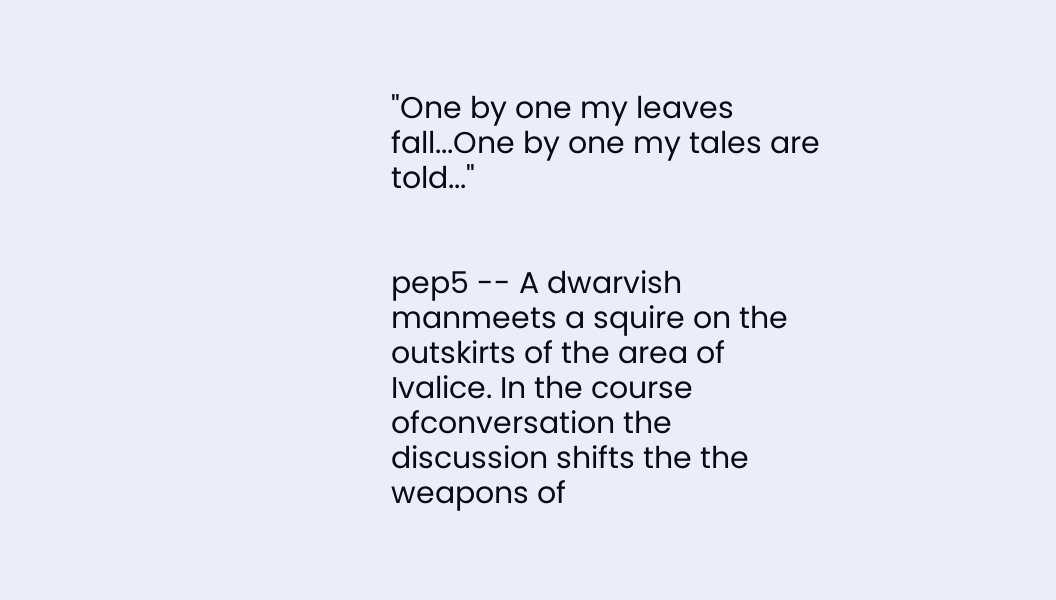"One by one my leaves fall...One by one my tales are told..."


pep5 -- A dwarvish manmeets a squire on the outskirts of the area of Ivalice. In the course ofconversation the discussion shifts the the weapons of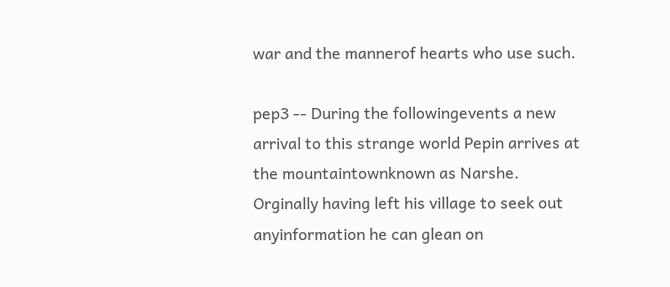war and the mannerof hearts who use such.

pep3 -- During the followingevents a new arrival to this strange world Pepin arrives at the mountaintownknown as Narshe.  Orginally having left his village to seek out anyinformation he can glean on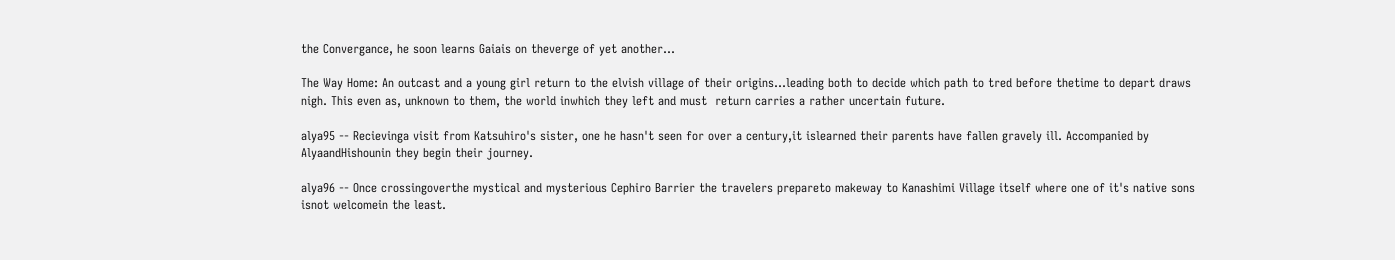the Convergance, he soon learns Gaiais on theverge of yet another...

The Way Home: An outcast and a young girl return to the elvish village of their origins...leading both to decide which path to tred before thetime to depart draws nigh. This even as, unknown to them, the world inwhich they left and must  return carries a rather uncertain future.

alya95 -- Recievinga visit from Katsuhiro's sister, one he hasn't seen for over a century,it islearned their parents have fallen gravely ill. Accompanied by AlyaandHishounin they begin their journey.

alya96 -- Once crossingoverthe mystical and mysterious Cephiro Barrier the travelers prepareto makeway to Kanashimi Village itself where one of it's native sons isnot welcomein the least.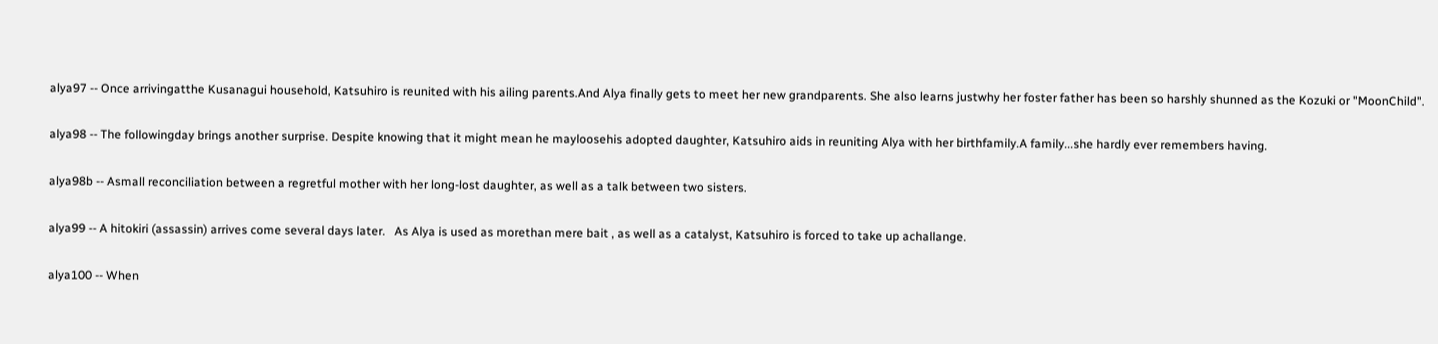alya97 -- Once arrivingatthe Kusanagui household, Katsuhiro is reunited with his ailing parents.And Alya finally gets to meet her new grandparents. She also learns justwhy her foster father has been so harshly shunned as the Kozuki or "MoonChild".

alya98 -- The followingday brings another surprise. Despite knowing that it might mean he mayloosehis adopted daughter, Katsuhiro aids in reuniting Alya with her birthfamily.A family...she hardly ever remembers having.

alya98b -- Asmall reconciliation between a regretful mother with her long-lost daughter, as well as a talk between two sisters.

alya99 -- A hitokiri (assassin) arrives come several days later.   As Alya is used as morethan mere bait , as well as a catalyst, Katsuhiro is forced to take up achallange.

alya100 -- When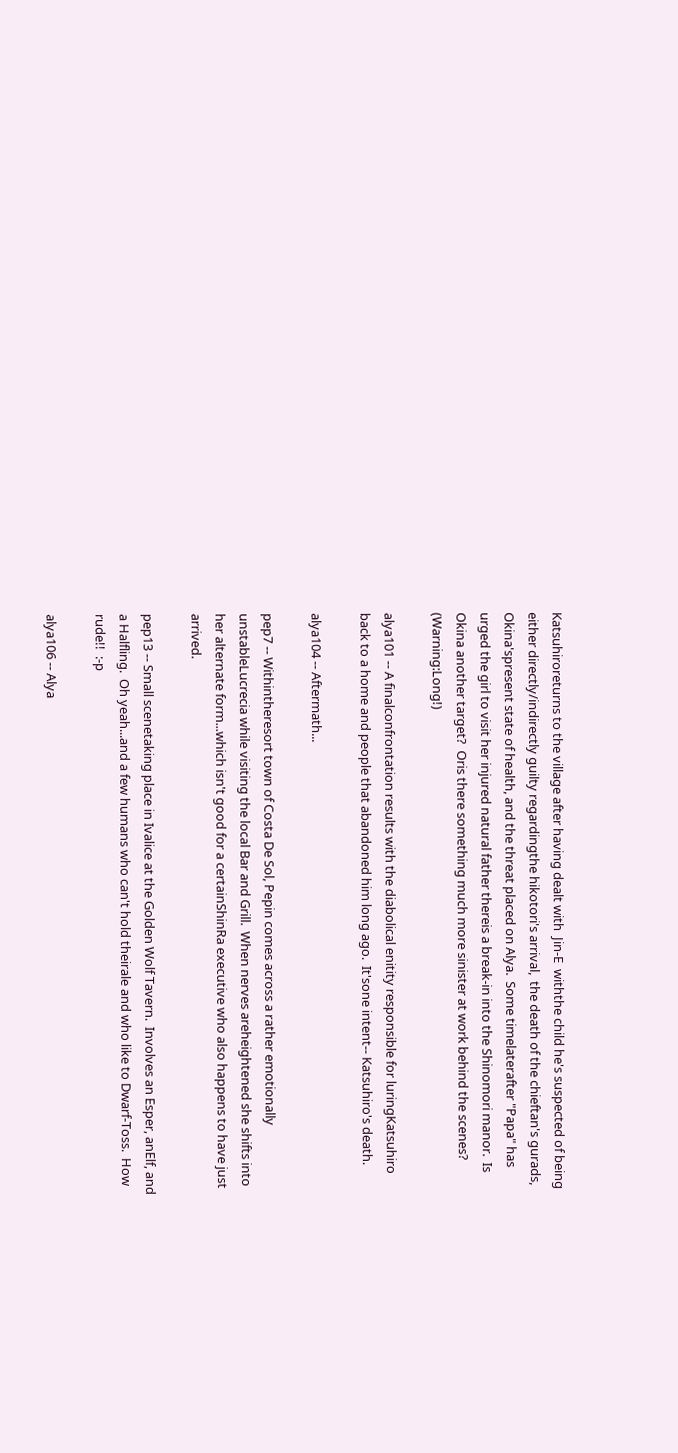Katsuhiroreturns to the village after having dealt with  Jin-E  withthe child he's suspected of being either directly/indirectly guilty regardingthe hikotori's arrival,  the death of the chieftan's gurads, Okina'spresent state of health, and the threat placed on Alya.  Some timelaterafter "Papa" has urged the girl to visit her injured natural father thereis a break-in into the Shinomori manor.  Is Okina another target?  Oris there something much more sinister at work behind the scenes? (Warning:Long!)

alya101 -- A finalconfrontation results with the diabolical enitity responsible for luringKatsuhiro back to a home and people that abandoned him long ago.  It'sone intent-- Katsuhiro's death.

alya104 -- Aftermath...

pep7 -- Withintheresort town of Costa De Sol, Pepin comes across a rather emotionally unstableLucrecia while visiting the local Bar and Grill.  When nerves areheightened she shifts into her alternate form...which isn't good for a certainShinRa executive who also happens to have just arrived.

pep13 -- Small scenetaking place in Ivalice at the Golden Wolf Tavern.  Involves an Esper, anElf, and a Halfling.  Oh yeah...and a few humans who can't hold theirale and who like to Dwarf-Toss.  How rude!!  :-p

alya106 -- Alya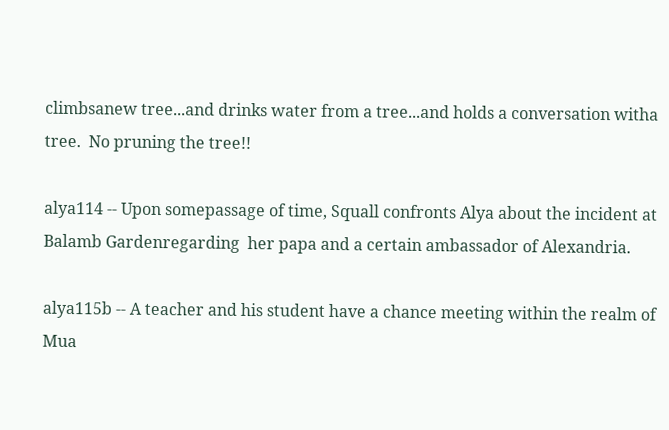climbsanew tree...and drinks water from a tree...and holds a conversation witha tree.  No pruning the tree!!

alya114 -- Upon somepassage of time, Squall confronts Alya about the incident at Balamb Gardenregarding  her papa and a certain ambassador of Alexandria.

alya115b -- A teacher and his student have a chance meeting within the realm of Mua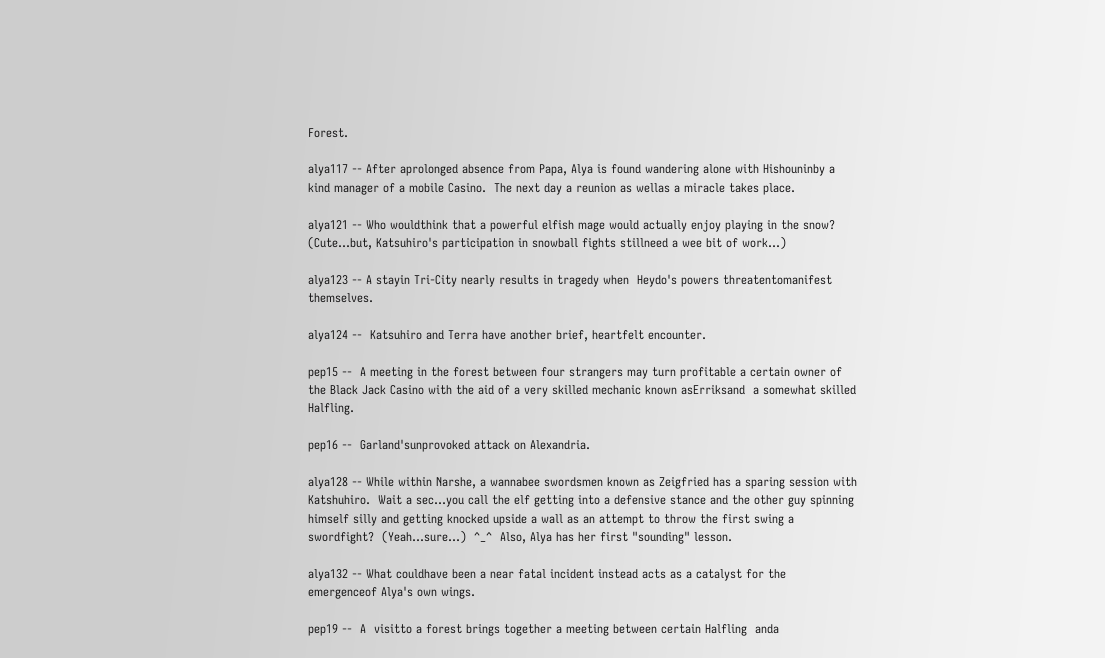Forest.

alya117 -- After aprolonged absence from Papa, Alya is found wandering alone with Hishouninby a kind manager of a mobile Casino.  The next day a reunion as wellas a miracle takes place.

alya121 -- Who wouldthink that a powerful elfish mage would actually enjoy playing in the snow? (Cute...but, Katsuhiro's participation in snowball fights stillneed a wee bit of work...)

alya123 -- A stayin Tri-City nearly results in tragedy when  Heydo's powers threatentomanifest themselves.

alya124 --  Katsuhiro and Terra have another brief, heartfelt encounter.

pep15 --  A meeting in the forest between four strangers may turn profitable a certain owner of the Black Jack Casino with the aid of a very skilled mechanic known asErriksand  a somewhat skilled Halfling.

pep16 --  Garland'sunprovoked attack on Alexandria.

alya128 -- While within Narshe, a wannabee swordsmen known as Zeigfried has a sparing session with Katshuhiro.  Wait a sec...you call the elf getting into a defensive stance and the other guy spinning himself silly and getting knocked upside a wall as an attempt to throw the first swing a swordfight?  (Yeah...sure...)  ^_^  Also, Alya has her first "sounding" lesson.

alya132 -- What couldhave been a near fatal incident instead acts as a catalyst for the emergenceof Alya's own wings.

pep19 --  A  visitto a forest brings together a meeting between certain Halfling  anda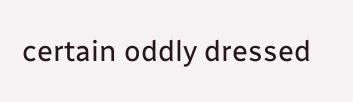certain oddly dressed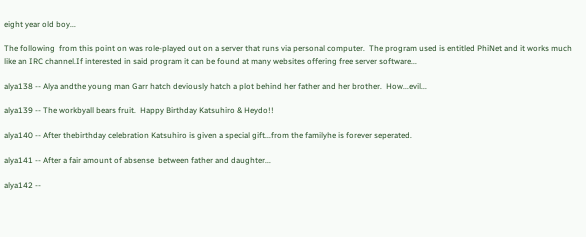eight year old boy...

The following  from this point on was role-played out on a server that runs via personal computer.  The program used is entitled PhiNet and it works much like an IRC channel.If interested in said program it can be found at many websites offering free server software...

alya138 -- Alya andthe young man Garr hatch deviously hatch a plot behind her father and her brother.  How...evil...

alya139 -- The workbyall bears fruit.  Happy Birthday Katsuhiro & Heydo!!

alya140 -- After thebirthday celebration Katsuhiro is given a special gift...from the familyhe is forever seperated.

alya141 -- After a fair amount of absense  between father and daughter...

alya142 --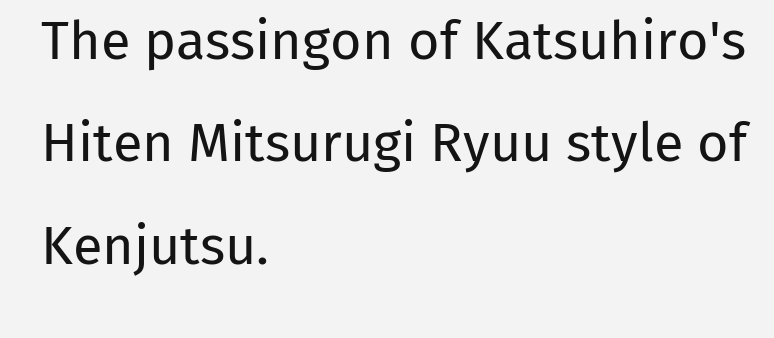The passingon of Katsuhiro's Hiten Mitsurugi Ryuu style of Kenjutsu.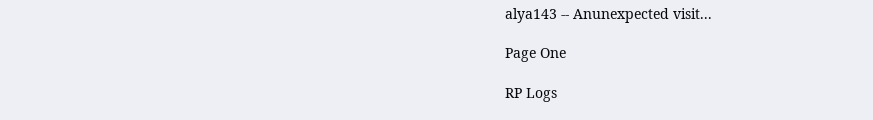alya143 -- Anunexpected visit...

Page One

RP Logs